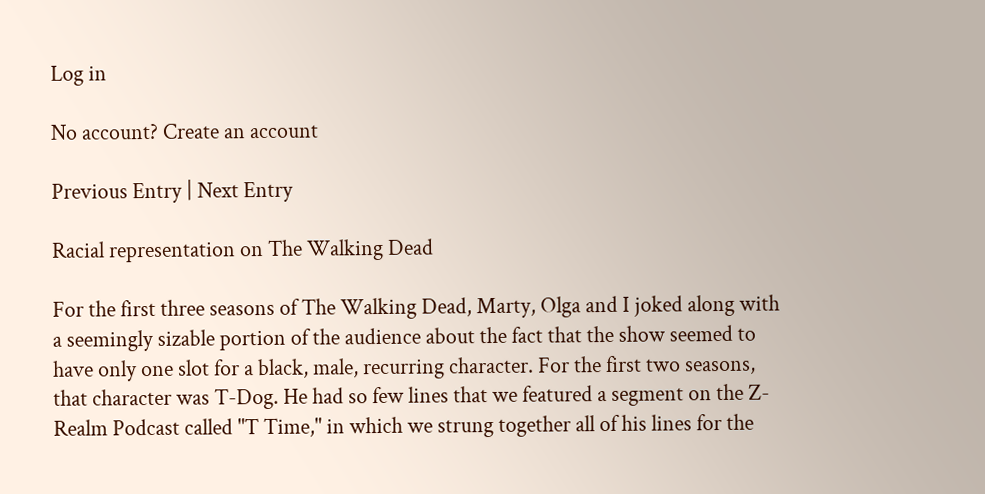Log in

No account? Create an account

Previous Entry | Next Entry

Racial representation on The Walking Dead

For the first three seasons of The Walking Dead, Marty, Olga and I joked along with a seemingly sizable portion of the audience about the fact that the show seemed to have only one slot for a black, male, recurring character. For the first two seasons, that character was T-Dog. He had so few lines that we featured a segment on the Z-Realm Podcast called "T Time," in which we strung together all of his lines for the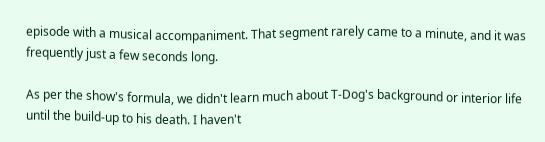episode with a musical accompaniment. That segment rarely came to a minute, and it was frequently just a few seconds long.

As per the show's formula, we didn't learn much about T-Dog's background or interior life until the build-up to his death. I haven't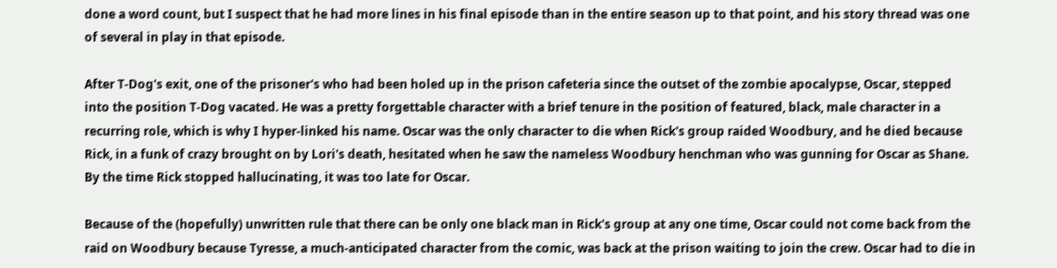done a word count, but I suspect that he had more lines in his final episode than in the entire season up to that point, and his story thread was one of several in play in that episode.

After T-Dog's exit, one of the prisoner's who had been holed up in the prison cafeteria since the outset of the zombie apocalypse, Oscar, stepped into the position T-Dog vacated. He was a pretty forgettable character with a brief tenure in the position of featured, black, male character in a recurring role, which is why I hyper-linked his name. Oscar was the only character to die when Rick's group raided Woodbury, and he died because Rick, in a funk of crazy brought on by Lori's death, hesitated when he saw the nameless Woodbury henchman who was gunning for Oscar as Shane. By the time Rick stopped hallucinating, it was too late for Oscar.

Because of the (hopefully) unwritten rule that there can be only one black man in Rick's group at any one time, Oscar could not come back from the raid on Woodbury because Tyresse, a much-anticipated character from the comic, was back at the prison waiting to join the crew. Oscar had to die in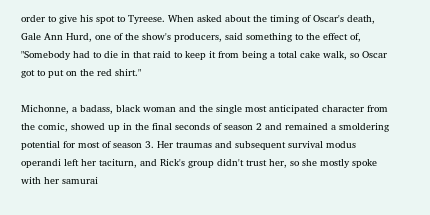order to give his spot to Tyreese. When asked about the timing of Oscar's death, Gale Ann Hurd, one of the show's producers, said something to the effect of, "Somebody had to die in that raid to keep it from being a total cake walk, so Oscar got to put on the red shirt."

Michonne, a badass, black woman and the single most anticipated character from the comic, showed up in the final seconds of season 2 and remained a smoldering potential for most of season 3. Her traumas and subsequent survival modus operandi left her taciturn, and Rick's group didn't trust her, so she mostly spoke with her samurai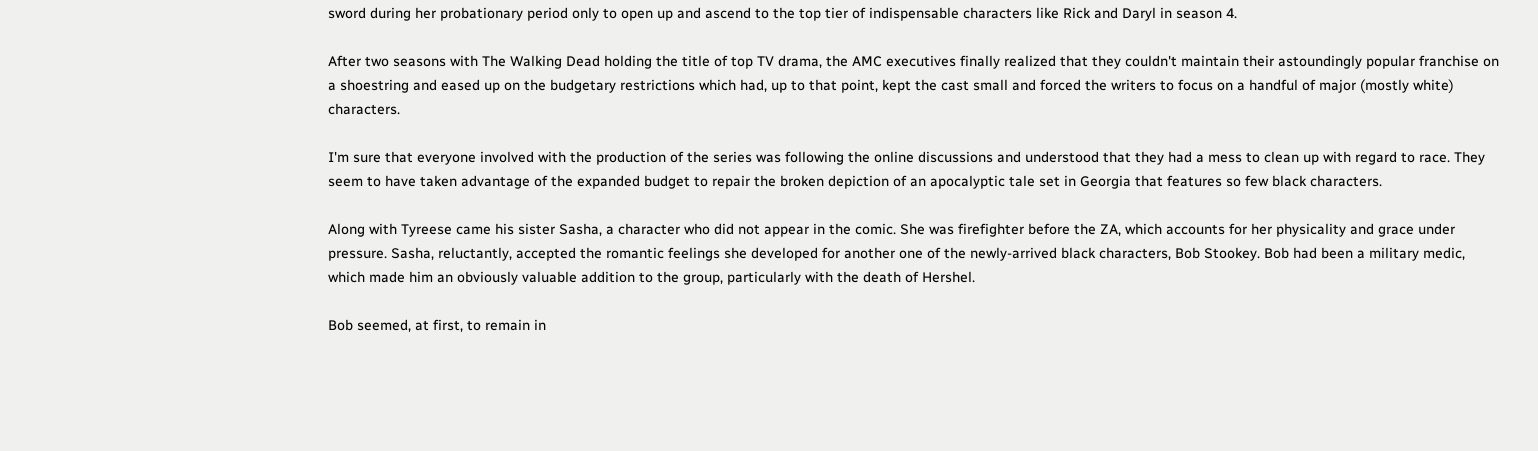sword during her probationary period only to open up and ascend to the top tier of indispensable characters like Rick and Daryl in season 4.

After two seasons with The Walking Dead holding the title of top TV drama, the AMC executives finally realized that they couldn't maintain their astoundingly popular franchise on a shoestring and eased up on the budgetary restrictions which had, up to that point, kept the cast small and forced the writers to focus on a handful of major (mostly white) characters.

I'm sure that everyone involved with the production of the series was following the online discussions and understood that they had a mess to clean up with regard to race. They seem to have taken advantage of the expanded budget to repair the broken depiction of an apocalyptic tale set in Georgia that features so few black characters.

Along with Tyreese came his sister Sasha, a character who did not appear in the comic. She was firefighter before the ZA, which accounts for her physicality and grace under pressure. Sasha, reluctantly, accepted the romantic feelings she developed for another one of the newly-arrived black characters, Bob Stookey. Bob had been a military medic, which made him an obviously valuable addition to the group, particularly with the death of Hershel.

Bob seemed, at first, to remain in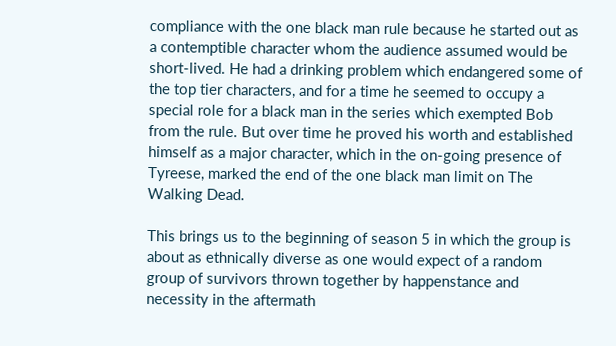compliance with the one black man rule because he started out as a contemptible character whom the audience assumed would be short-lived. He had a drinking problem which endangered some of the top tier characters, and for a time he seemed to occupy a special role for a black man in the series which exempted Bob from the rule. But over time he proved his worth and established himself as a major character, which in the on-going presence of Tyreese, marked the end of the one black man limit on The Walking Dead.

This brings us to the beginning of season 5 in which the group is about as ethnically diverse as one would expect of a random group of survivors thrown together by happenstance and necessity in the aftermath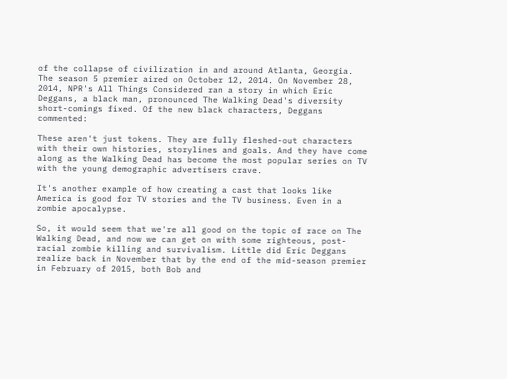of the collapse of civilization in and around Atlanta, Georgia. The season 5 premier aired on October 12, 2014. On November 28, 2014, NPR's All Things Considered ran a story in which Eric Deggans, a black man, pronounced The Walking Dead's diversity short-comings fixed. Of the new black characters, Deggans commented:

These aren't just tokens. They are fully fleshed-out characters with their own histories, storylines and goals. And they have come along as the Walking Dead has become the most popular series on TV with the young demographic advertisers crave.

It's another example of how creating a cast that looks like America is good for TV stories and the TV business. Even in a zombie apocalypse.

So, it would seem that we're all good on the topic of race on The Walking Dead, and now we can get on with some righteous, post-racial zombie killing and survivalism. Little did Eric Deggans realize back in November that by the end of the mid-season premier in February of 2015, both Bob and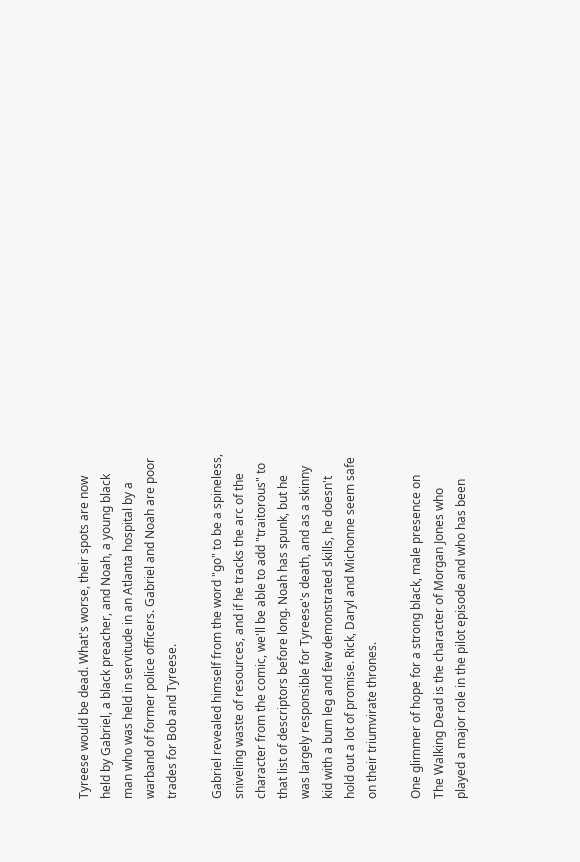Tyreese would be dead. What's worse, their spots are now held by Gabriel, a black preacher, and Noah, a young black man who was held in servitude in an Atlanta hospital by a warband of former police officers. Gabriel and Noah are poor trades for Bob and Tyreese.

Gabriel revealed himself from the word "go" to be a spineless, sniveling waste of resources, and if he tracks the arc of the character from the comic, we'll be able to add "traitorous" to that list of descriptors before long. Noah has spunk, but he was largely responsible for Tyreese's death, and as a skinny kid with a bum leg and few demonstrated skills, he doesn't hold out a lot of promise. Rick, Daryl and Michonne seem safe on their triumvirate thrones.

One glimmer of hope for a strong black, male presence on The Walking Dead is the character of Morgan Jones who played a major role in the pilot episode and who has been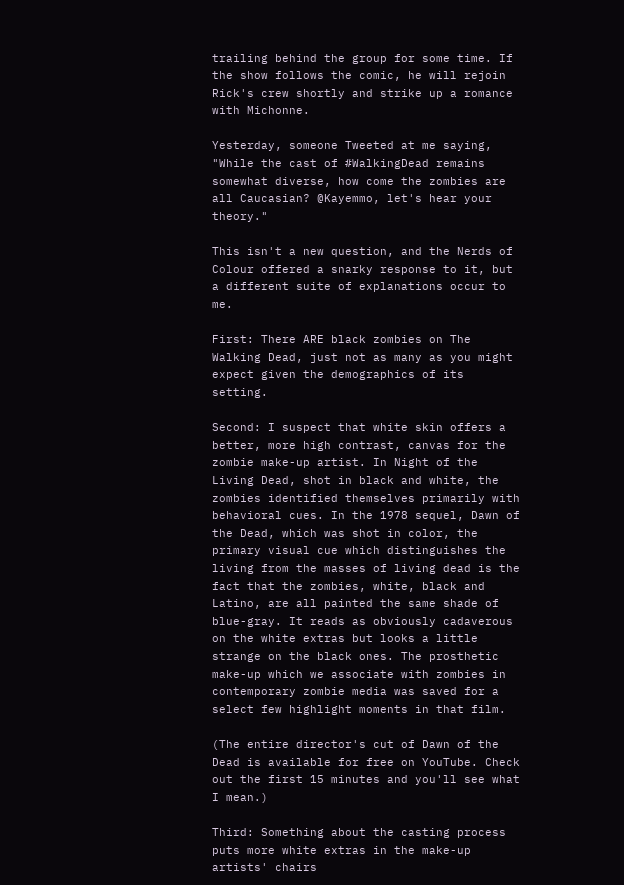trailing behind the group for some time. If the show follows the comic, he will rejoin Rick's crew shortly and strike up a romance with Michonne.

Yesterday, someone Tweeted at me saying, "While the cast of #WalkingDead remains somewhat diverse, how come the zombies are all Caucasian? @Kayemmo, let's hear your theory."

This isn't a new question, and the Nerds of Colour offered a snarky response to it, but a different suite of explanations occur to me.

First: There ARE black zombies on The Walking Dead, just not as many as you might expect given the demographics of its setting.

Second: I suspect that white skin offers a better, more high contrast, canvas for the zombie make-up artist. In Night of the Living Dead, shot in black and white, the zombies identified themselves primarily with behavioral cues. In the 1978 sequel, Dawn of the Dead, which was shot in color, the primary visual cue which distinguishes the living from the masses of living dead is the fact that the zombies, white, black and Latino, are all painted the same shade of blue-gray. It reads as obviously cadaverous on the white extras but looks a little strange on the black ones. The prosthetic make-up which we associate with zombies in contemporary zombie media was saved for a select few highlight moments in that film.

(The entire director's cut of Dawn of the Dead is available for free on YouTube. Check out the first 15 minutes and you'll see what I mean.)

Third: Something about the casting process puts more white extras in the make-up artists' chairs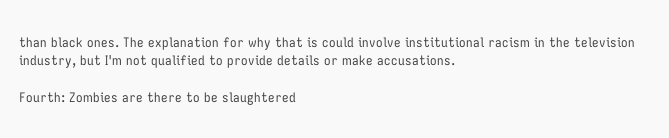than black ones. The explanation for why that is could involve institutional racism in the television industry, but I'm not qualified to provide details or make accusations.

Fourth: Zombies are there to be slaughtered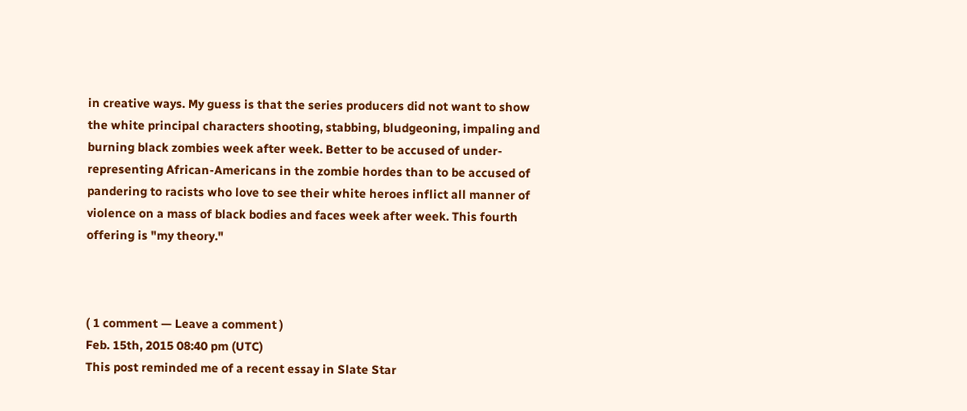in creative ways. My guess is that the series producers did not want to show the white principal characters shooting, stabbing, bludgeoning, impaling and burning black zombies week after week. Better to be accused of under-representing African-Americans in the zombie hordes than to be accused of pandering to racists who love to see their white heroes inflict all manner of violence on a mass of black bodies and faces week after week. This fourth offering is "my theory."



( 1 comment — Leave a comment )
Feb. 15th, 2015 08:40 pm (UTC)
This post reminded me of a recent essay in Slate Star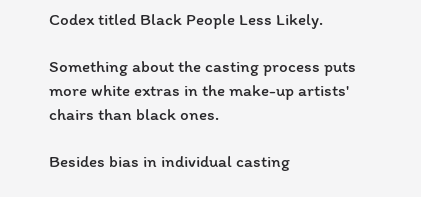Codex titled Black People Less Likely.

Something about the casting process puts more white extras in the make-up artists' chairs than black ones.

Besides bias in individual casting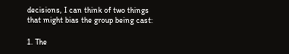decisions, I can think of two things that might bias the group being cast:

1. The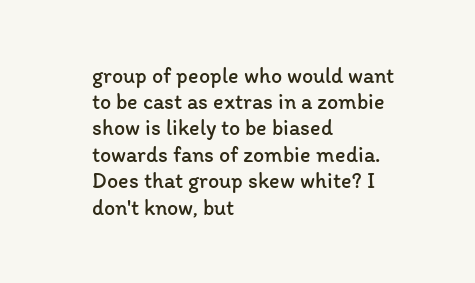group of people who would want to be cast as extras in a zombie show is likely to be biased towards fans of zombie media. Does that group skew white? I don't know, but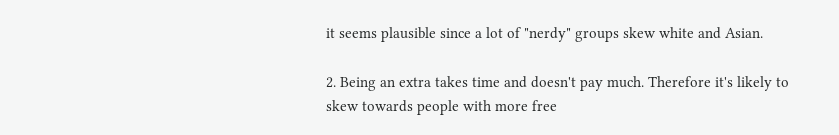it seems plausible since a lot of "nerdy" groups skew white and Asian.

2. Being an extra takes time and doesn't pay much. Therefore it's likely to skew towards people with more free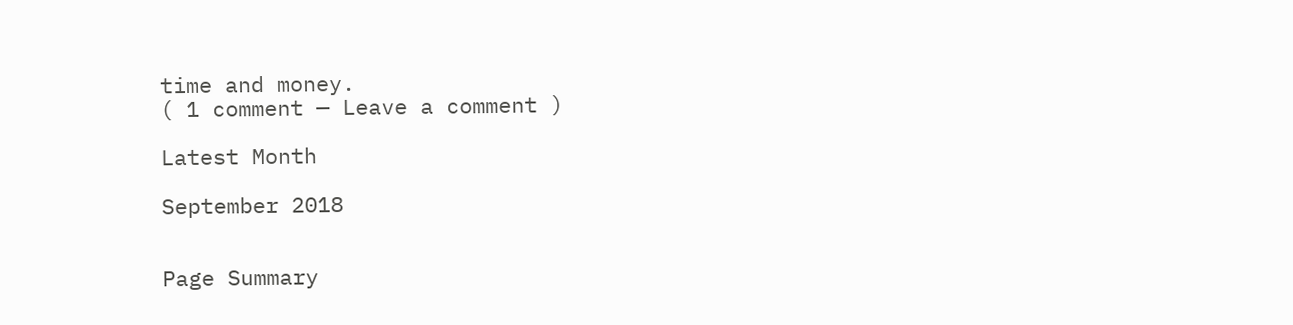time and money.
( 1 comment — Leave a comment )

Latest Month

September 2018


Page Summary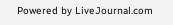Powered by LiveJournal.com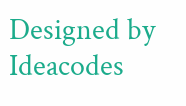Designed by Ideacodes